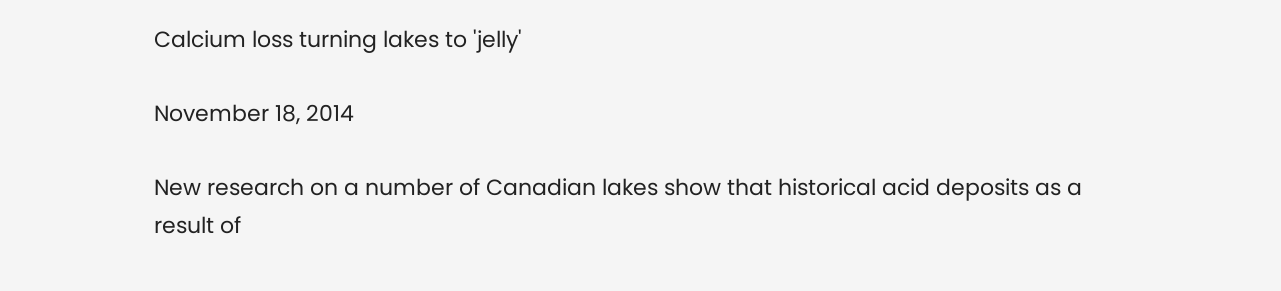Calcium loss turning lakes to 'jelly'

November 18, 2014

New research on a number of Canadian lakes show that historical acid deposits as a result of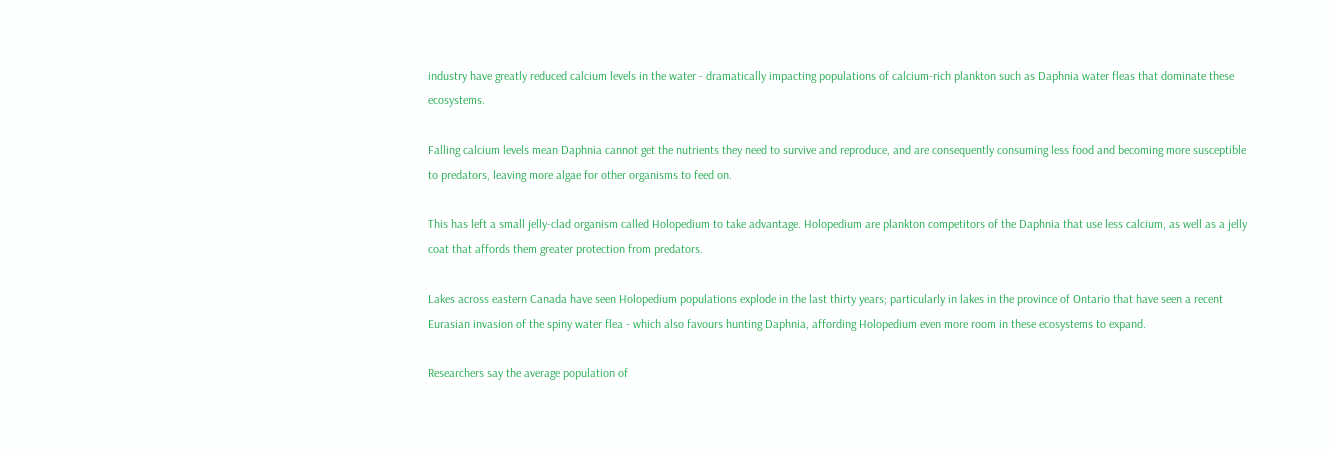industry have greatly reduced calcium levels in the water - dramatically impacting populations of calcium-rich plankton such as Daphnia water fleas that dominate these ecosystems.

Falling calcium levels mean Daphnia cannot get the nutrients they need to survive and reproduce, and are consequently consuming less food and becoming more susceptible to predators, leaving more algae for other organisms to feed on.

This has left a small jelly-clad organism called Holopedium to take advantage. Holopedium are plankton competitors of the Daphnia that use less calcium, as well as a jelly coat that affords them greater protection from predators.

Lakes across eastern Canada have seen Holopedium populations explode in the last thirty years; particularly in lakes in the province of Ontario that have seen a recent Eurasian invasion of the spiny water flea - which also favours hunting Daphnia, affording Holopedium even more room in these ecosystems to expand.

Researchers say the average population of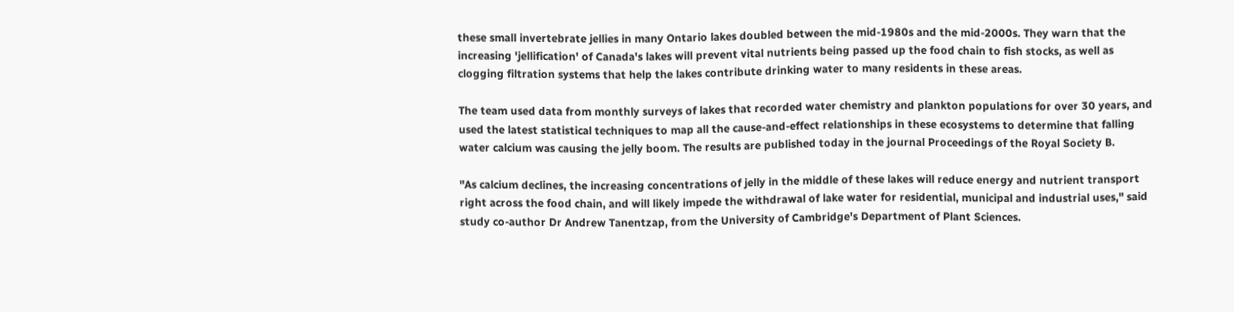these small invertebrate jellies in many Ontario lakes doubled between the mid-1980s and the mid-2000s. They warn that the increasing 'jellification' of Canada's lakes will prevent vital nutrients being passed up the food chain to fish stocks, as well as clogging filtration systems that help the lakes contribute drinking water to many residents in these areas.

The team used data from monthly surveys of lakes that recorded water chemistry and plankton populations for over 30 years, and used the latest statistical techniques to map all the cause-and-effect relationships in these ecosystems to determine that falling water calcium was causing the jelly boom. The results are published today in the journal Proceedings of the Royal Society B.

"As calcium declines, the increasing concentrations of jelly in the middle of these lakes will reduce energy and nutrient transport right across the food chain, and will likely impede the withdrawal of lake water for residential, municipal and industrial uses," said study co-author Dr Andrew Tanentzap, from the University of Cambridge's Department of Plant Sciences.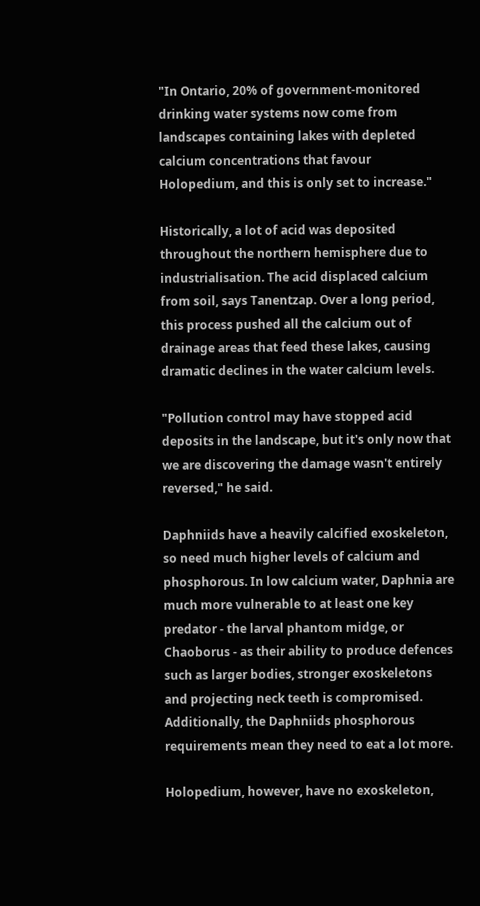"In Ontario, 20% of government-monitored drinking water systems now come from landscapes containing lakes with depleted calcium concentrations that favour Holopedium, and this is only set to increase."

Historically, a lot of acid was deposited throughout the northern hemisphere due to industrialisation. The acid displaced calcium from soil, says Tanentzap. Over a long period, this process pushed all the calcium out of drainage areas that feed these lakes, causing dramatic declines in the water calcium levels.

"Pollution control may have stopped acid deposits in the landscape, but it's only now that we are discovering the damage wasn't entirely reversed," he said.

Daphniids have a heavily calcified exoskeleton, so need much higher levels of calcium and phosphorous. In low calcium water, Daphnia are much more vulnerable to at least one key predator - the larval phantom midge, or Chaoborus - as their ability to produce defences such as larger bodies, stronger exoskeletons and projecting neck teeth is compromised. Additionally, the Daphniids phosphorous requirements mean they need to eat a lot more.

Holopedium, however, have no exoskeleton,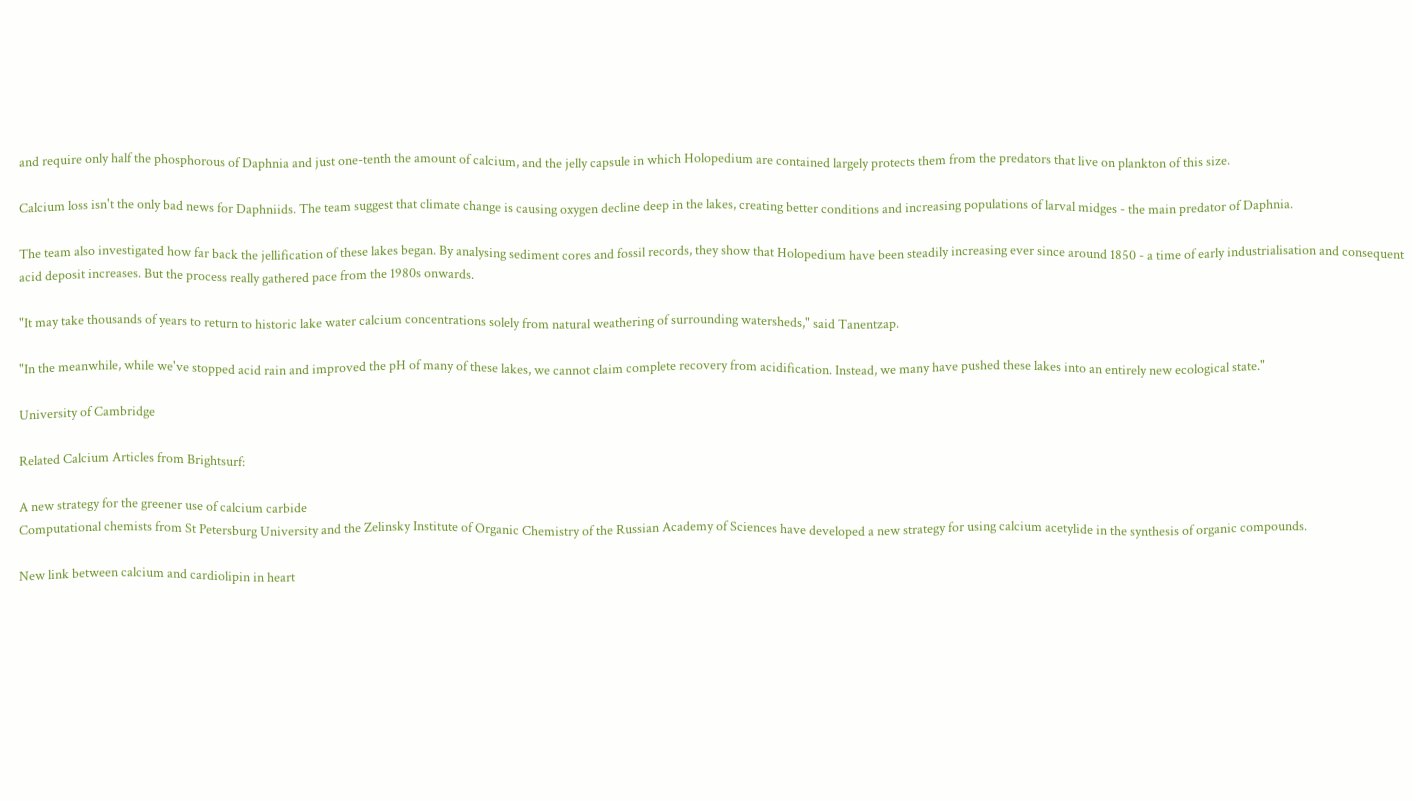and require only half the phosphorous of Daphnia and just one-tenth the amount of calcium, and the jelly capsule in which Holopedium are contained largely protects them from the predators that live on plankton of this size.

Calcium loss isn't the only bad news for Daphniids. The team suggest that climate change is causing oxygen decline deep in the lakes, creating better conditions and increasing populations of larval midges - the main predator of Daphnia.

The team also investigated how far back the jellification of these lakes began. By analysing sediment cores and fossil records, they show that Holopedium have been steadily increasing ever since around 1850 - a time of early industrialisation and consequent acid deposit increases. But the process really gathered pace from the 1980s onwards.

"It may take thousands of years to return to historic lake water calcium concentrations solely from natural weathering of surrounding watersheds," said Tanentzap.

"In the meanwhile, while we've stopped acid rain and improved the pH of many of these lakes, we cannot claim complete recovery from acidification. Instead, we many have pushed these lakes into an entirely new ecological state."

University of Cambridge

Related Calcium Articles from Brightsurf:

A new strategy for the greener use of calcium carbide
Computational chemists from St Petersburg University and the Zelinsky Institute of Organic Chemistry of the Russian Academy of Sciences have developed a new strategy for using calcium acetylide in the synthesis of organic compounds.

New link between calcium and cardiolipin in heart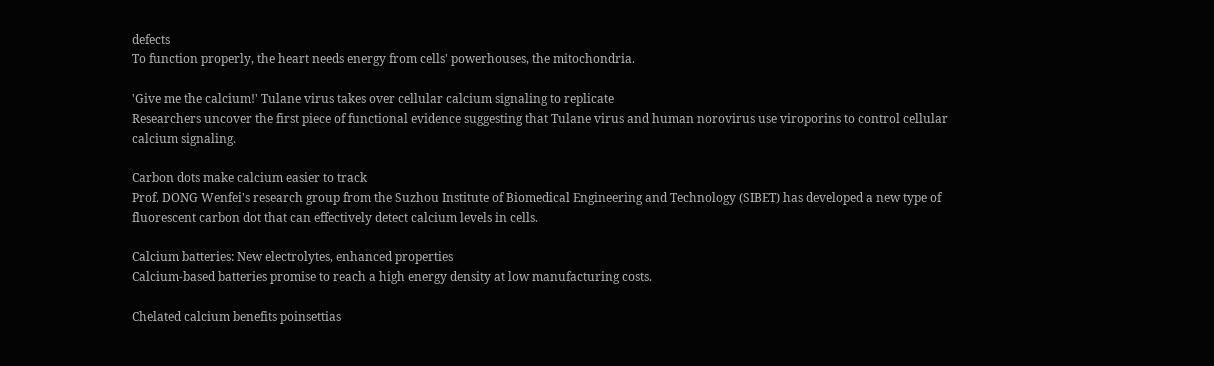defects
To function properly, the heart needs energy from cells' powerhouses, the mitochondria.

'Give me the calcium!' Tulane virus takes over cellular calcium signaling to replicate
Researchers uncover the first piece of functional evidence suggesting that Tulane virus and human norovirus use viroporins to control cellular calcium signaling.

Carbon dots make calcium easier to track
Prof. DONG Wenfei's research group from the Suzhou Institute of Biomedical Engineering and Technology (SIBET) has developed a new type of fluorescent carbon dot that can effectively detect calcium levels in cells.

Calcium batteries: New electrolytes, enhanced properties
Calcium-based batteries promise to reach a high energy density at low manufacturing costs.

Chelated calcium benefits poinsettias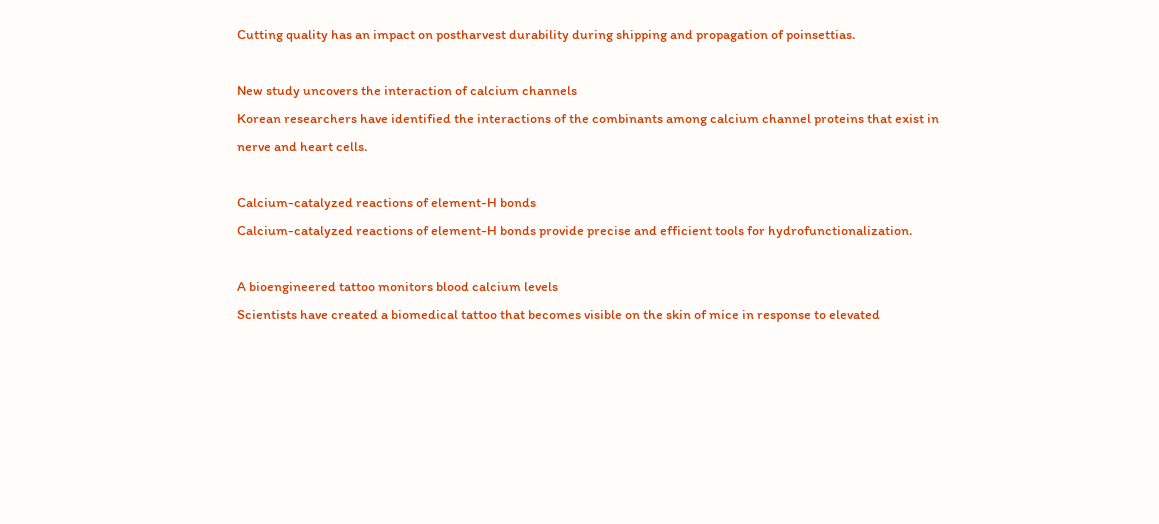Cutting quality has an impact on postharvest durability during shipping and propagation of poinsettias.

New study uncovers the interaction of calcium channels
Korean researchers have identified the interactions of the combinants among calcium channel proteins that exist in nerve and heart cells.

Calcium-catalyzed reactions of element-H bonds
Calcium-catalyzed reactions of element-H bonds provide precise and efficient tools for hydrofunctionalization.

A bioengineered tattoo monitors blood calcium levels
Scientists have created a biomedical tattoo that becomes visible on the skin of mice in response to elevated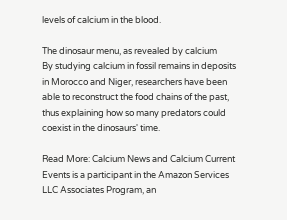levels of calcium in the blood.

The dinosaur menu, as revealed by calcium
By studying calcium in fossil remains in deposits in Morocco and Niger, researchers have been able to reconstruct the food chains of the past, thus explaining how so many predators could coexist in the dinosaurs' time.

Read More: Calcium News and Calcium Current Events is a participant in the Amazon Services LLC Associates Program, an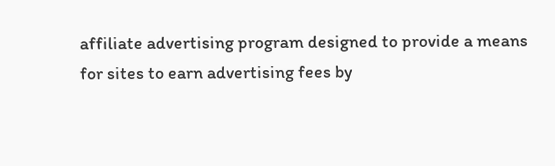affiliate advertising program designed to provide a means for sites to earn advertising fees by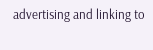advertising and linking to